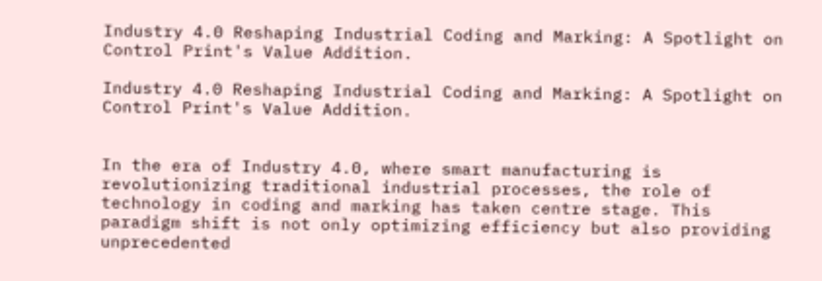Industry 4.0 Reshaping Industrial Coding and Marking: A Spotlight on Control Print's Value Addition.

Industry 4.0 Reshaping Industrial Coding and Marking: A Spotlight on Control Print's Value Addition.


In the era of Industry 4.0, where smart manufacturing is revolutionizing traditional industrial processes, the role of technology in coding and marking has taken centre stage. This paradigm shift is not only optimizing efficiency but also providing unprecedented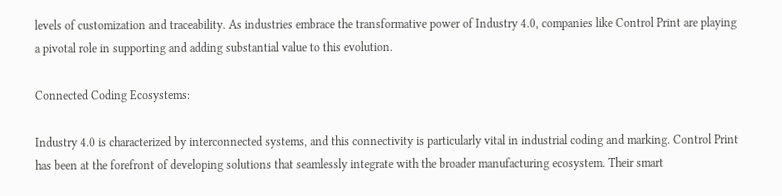levels of customization and traceability. As industries embrace the transformative power of Industry 4.0, companies like Control Print are playing a pivotal role in supporting and adding substantial value to this evolution.

Connected Coding Ecosystems:

Industry 4.0 is characterized by interconnected systems, and this connectivity is particularly vital in industrial coding and marking. Control Print has been at the forefront of developing solutions that seamlessly integrate with the broader manufacturing ecosystem. Their smart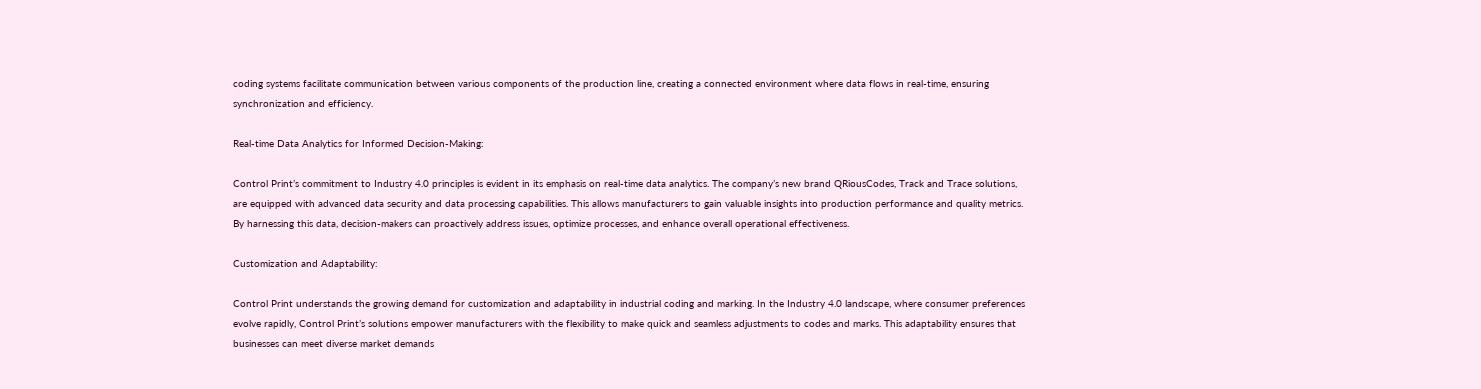coding systems facilitate communication between various components of the production line, creating a connected environment where data flows in real-time, ensuring synchronization and efficiency.

Real-time Data Analytics for Informed Decision-Making:

Control Print’s commitment to Industry 4.0 principles is evident in its emphasis on real-time data analytics. The company’s new brand QRiousCodes, Track and Trace solutions, are equipped with advanced data security and data processing capabilities. This allows manufacturers to gain valuable insights into production performance and quality metrics. By harnessing this data, decision-makers can proactively address issues, optimize processes, and enhance overall operational effectiveness.

Customization and Adaptability:

Control Print understands the growing demand for customization and adaptability in industrial coding and marking. In the Industry 4.0 landscape, where consumer preferences evolve rapidly, Control Print’s solutions empower manufacturers with the flexibility to make quick and seamless adjustments to codes and marks. This adaptability ensures that businesses can meet diverse market demands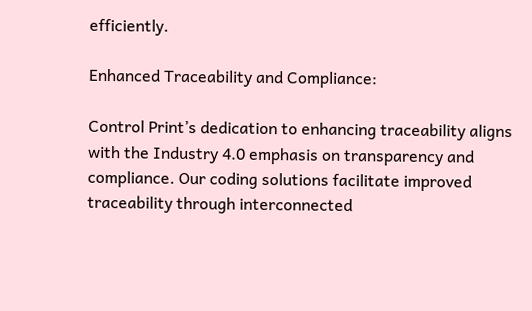efficiently.

Enhanced Traceability and Compliance:

Control Print’s dedication to enhancing traceability aligns with the Industry 4.0 emphasis on transparency and compliance. Our coding solutions facilitate improved traceability through interconnected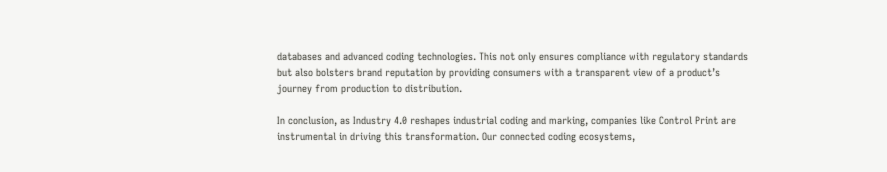databases and advanced coding technologies. This not only ensures compliance with regulatory standards but also bolsters brand reputation by providing consumers with a transparent view of a product’s journey from production to distribution.

In conclusion, as Industry 4.0 reshapes industrial coding and marking, companies like Control Print are instrumental in driving this transformation. Our connected coding ecosystems,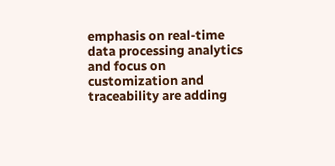emphasis on real-time data processing analytics and focus on customization and traceability are adding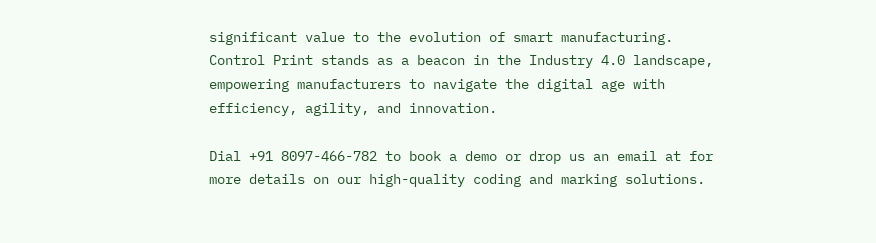significant value to the evolution of smart manufacturing. Control Print stands as a beacon in the Industry 4.0 landscape, empowering manufacturers to navigate the digital age with efficiency, agility, and innovation.

Dial +91 8097-466-782 to book a demo or drop us an email at for more details on our high-quality coding and marking solutions.